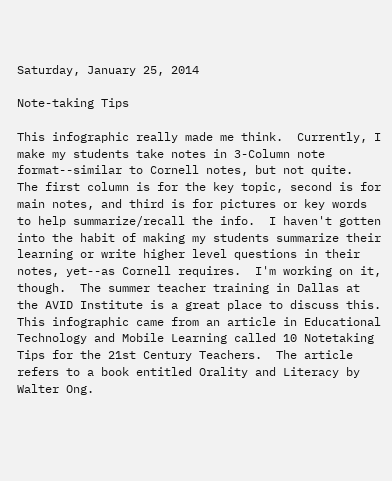Saturday, January 25, 2014

Note-taking Tips

This infographic really made me think.  Currently, I make my students take notes in 3-Column note format--similar to Cornell notes, but not quite.  The first column is for the key topic, second is for main notes, and third is for pictures or key words to help summarize/recall the info.  I haven't gotten into the habit of making my students summarize their learning or write higher level questions in their notes, yet--as Cornell requires.  I'm working on it, though.  The summer teacher training in Dallas at the AVID Institute is a great place to discuss this.
This infographic came from an article in Educational Technology and Mobile Learning called 10 Notetaking Tips for the 21st Century Teachers.  The article refers to a book entitled Orality and Literacy by Walter Ong.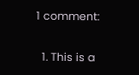1 comment:

  1. This is a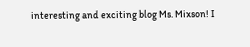interesting and exciting blog Ms. Mixson! I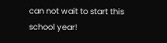can not wait to start this school year!